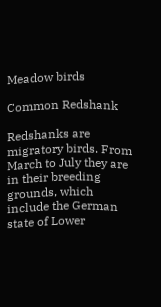Meadow birds

Common Redshank

Redshanks are migratory birds. From March to July they are in their breeding grounds, which include the German state of Lower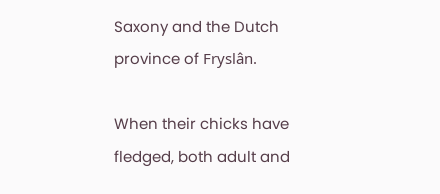Saxony and the Dutch province of Fryslân.

When their chicks have fledged, both adult and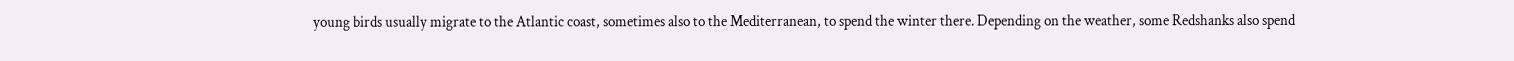young birds usually migrate to the Atlantic coast, sometimes also to the Mediterranean, to spend the winter there. Depending on the weather, some Redshanks also spend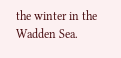the winter in the Wadden Sea.